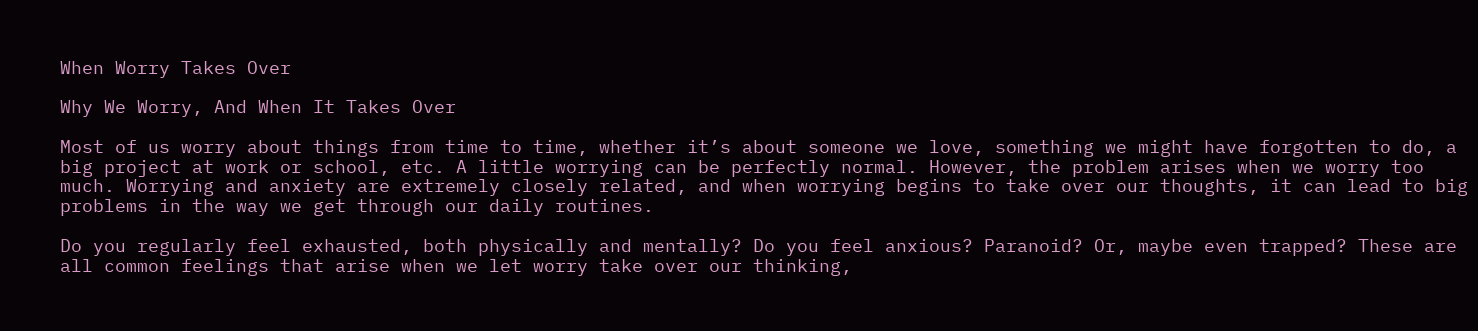When Worry Takes Over

Why We Worry, And When It Takes Over

Most of us worry about things from time to time, whether it’s about someone we love, something we might have forgotten to do, a big project at work or school, etc. A little worrying can be perfectly normal. However, the problem arises when we worry too much. Worrying and anxiety are extremely closely related, and when worrying begins to take over our thoughts, it can lead to big problems in the way we get through our daily routines.

Do you regularly feel exhausted, both physically and mentally? Do you feel anxious? Paranoid? Or, maybe even trapped? These are all common feelings that arise when we let worry take over our thinking,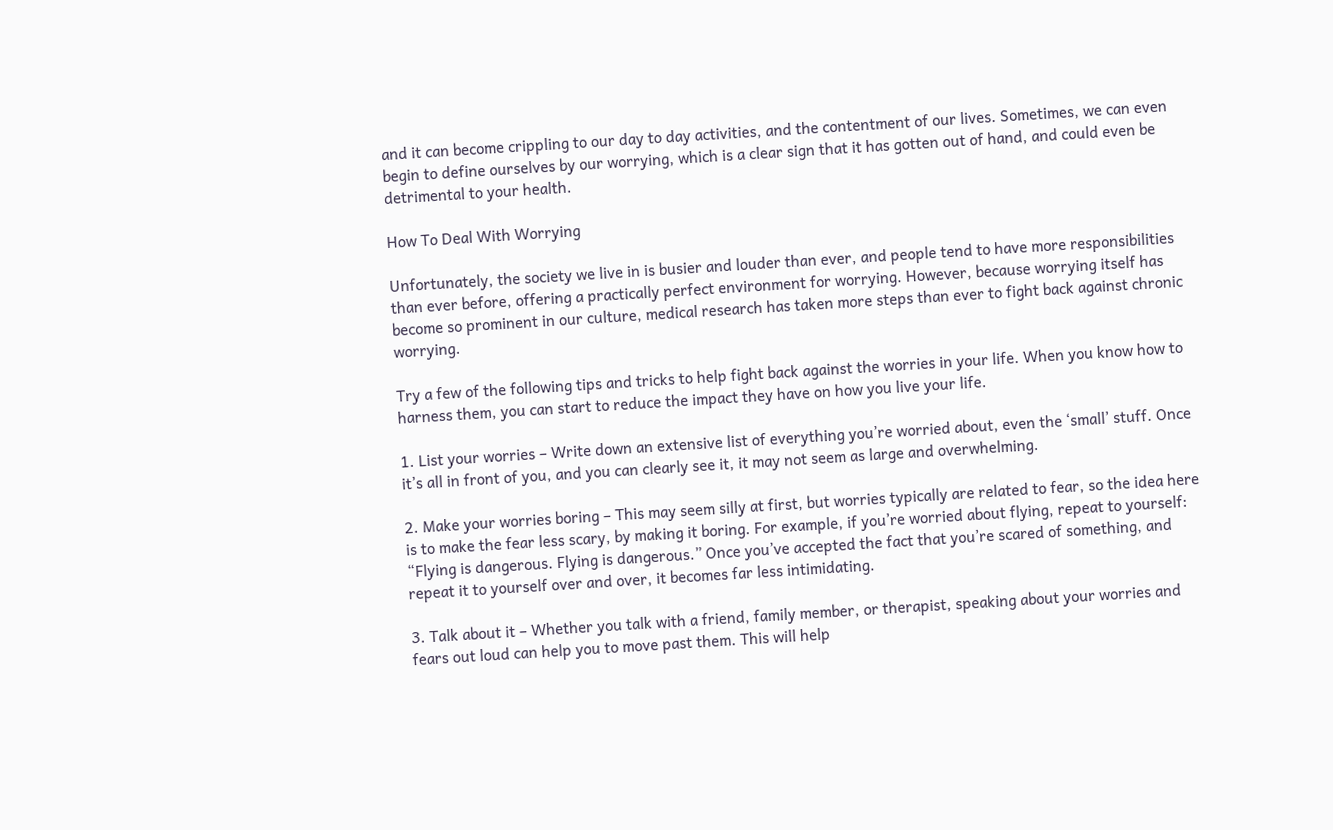and it can become crippling to our day to day activities, and the contentment of our lives. Sometimes, we can even begin to define ourselves by our worrying, which is a clear sign that it has gotten out of hand, and could even be detrimental to your health.

How To Deal With Worrying

Unfortunately, the society we live in is busier and louder than ever, and people tend to have more responsibilities than ever before, offering a practically perfect environment for worrying. However, because worrying itself has become so prominent in our culture, medical research has taken more steps than ever to fight back against chronic worrying.

Try a few of the following tips and tricks to help fight back against the worries in your life. When you know how to harness them, you can start to reduce the impact they have on how you live your life.

1. List your worries – Write down an extensive list of everything you’re worried about, even the ‘small’ stuff. Once it’s all in front of you, and you can clearly see it, it may not seem as large and overwhelming.

2. Make your worries boring – This may seem silly at first, but worries typically are related to fear, so the idea here is to make the fear less scary, by making it boring. For example, if you’re worried about flying, repeat to yourself: “Flying is dangerous. Flying is dangerous.” Once you’ve accepted the fact that you’re scared of something, and repeat it to yourself over and over, it becomes far less intimidating.

3. Talk about it – Whether you talk with a friend, family member, or therapist, speaking about your worries and fears out loud can help you to move past them. This will help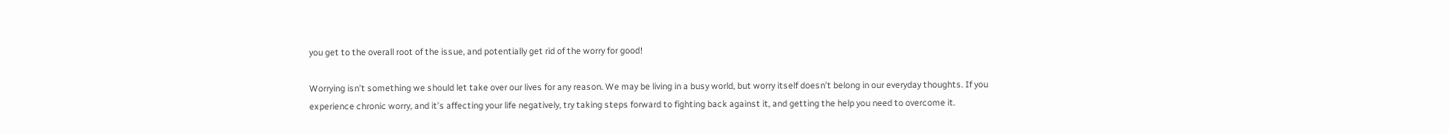you get to the overall root of the issue, and potentially get rid of the worry for good!

Worrying isn’t something we should let take over our lives for any reason. We may be living in a busy world, but worry itself doesn’t belong in our everyday thoughts. If you experience chronic worry, and it’s affecting your life negatively, try taking steps forward to fighting back against it, and getting the help you need to overcome it.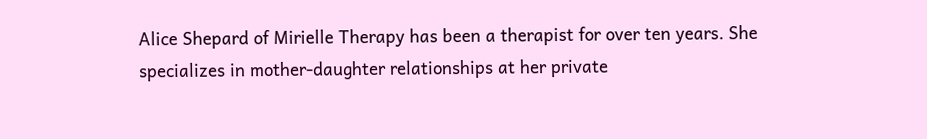Alice Shepard of Mirielle Therapy has been a therapist for over ten years. She specializes in mother-daughter relationships at her private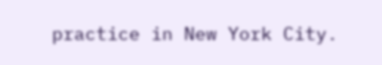practice in New York City.